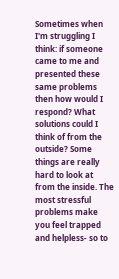Sometimes when I'm struggling I think: if someone came to me and presented these same problems then how would I respond? What solutions could I think of from the outside? Some things are really hard to look at from the inside. The most stressful problems make you feel trapped and helpless- so to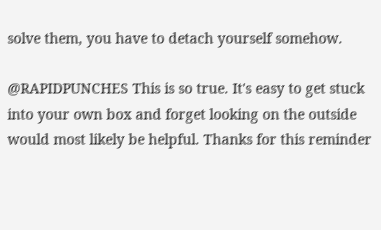solve them, you have to detach yourself somehow.

@RAPIDPUNCHES This is so true. It's easy to get stuck into your own box and forget looking on the outside would most likely be helpful. Thanks for this reminder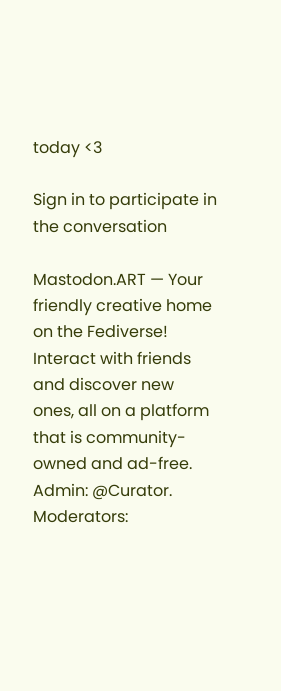today <3

Sign in to participate in the conversation

Mastodon.ART — Your friendly creative home on the Fediverse! Interact with friends and discover new ones, all on a platform that is community-owned and ad-free. Admin: @Curator. Moderators: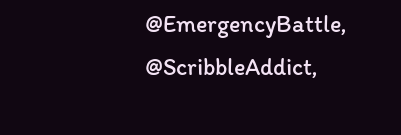@EmergencyBattle, @ScribbleAddict,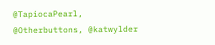@TapiocaPearl, @Otherbuttons, @katwylder